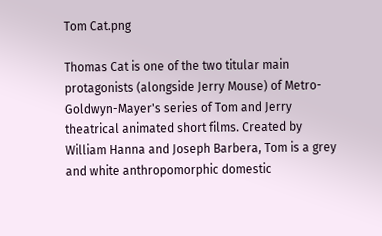Tom Cat.png

Thomas Cat is one of the two titular main protagonists (alongside Jerry Mouse) of Metro-Goldwyn-Mayer's series of Tom and Jerry theatrical animated short films. Created by William Hanna and Joseph Barbera, Tom is a grey and white anthropomorphic domestic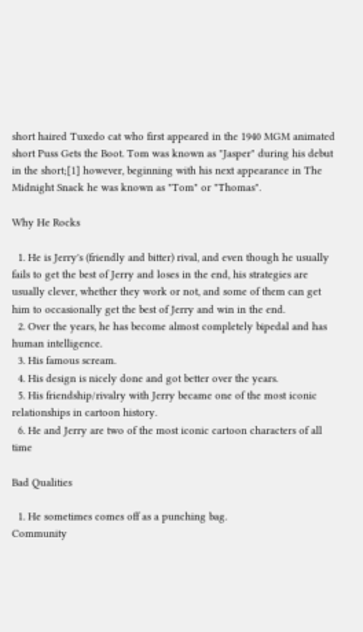short haired Tuxedo cat who first appeared in the 1940 MGM animated short Puss Gets the Boot. Tom was known as "Jasper" during his debut in the short;[1] however, beginning with his next appearance in The Midnight Snack he was known as "Tom" or "Thomas".

Why He Rocks

  1. He is Jerry's (friendly and bitter) rival, and even though he usually fails to get the best of Jerry and loses in the end, his strategies are usually clever, whether they work or not, and some of them can get him to occasionally get the best of Jerry and win in the end.
  2. Over the years, he has become almost completely bipedal and has human intelligence.
  3. His famous scream.
  4. His design is nicely done and got better over the years.
  5. His friendship/rivalry with Jerry became one of the most iconic relationships in cartoon history.
  6. He and Jerry are two of the most iconic cartoon characters of all time

Bad Qualities

  1. He sometimes comes off as a punching bag.
Community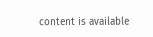content is available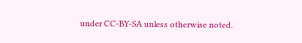under CC-BY-SA unless otherwise noted.